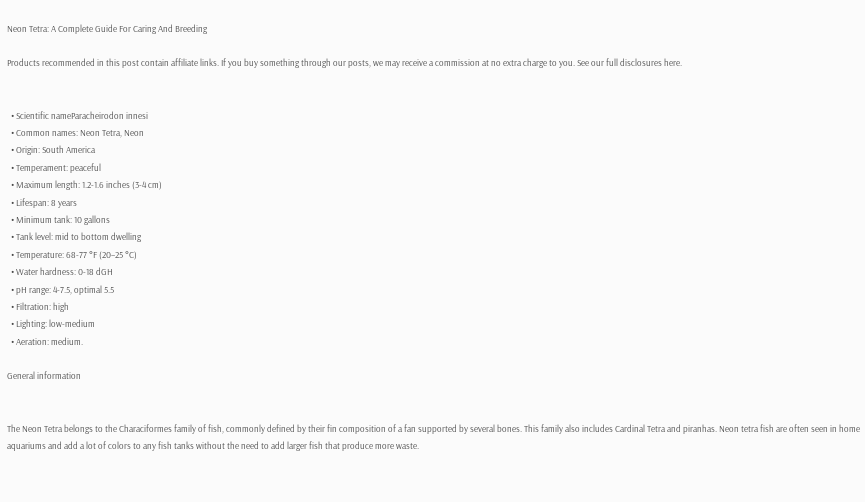Neon Tetra: A Complete Guide For Caring And Breeding

Products recommended in this post contain affiliate links. If you buy something through our posts, we may receive a commission at no extra charge to you. See our full disclosures here.


  • Scientific nameParacheirodon innesi
  • Common names: Neon Tetra, Neon
  • Origin: South America
  • Temperament: peaceful
  • Maximum length: 1.2-1.6 inches (3-4 cm)
  • Lifespan: 8 years
  • Minimum tank: 10 gallons
  • Tank level: mid to bottom dwelling
  • Temperature: 68-77 °F (20–25 °C)
  • Water hardness: 0-18 dGH
  • pH range: 4-7.5, optimal 5.5
  • Filtration: high
  • Lighting: low-medium
  • Aeration: medium.

General information


The Neon Tetra belongs to the Characiformes family of fish, commonly defined by their fin composition of a fan supported by several bones. This family also includes Cardinal Tetra and piranhas. Neon tetra fish are often seen in home aquariums and add a lot of colors to any fish tanks without the need to add larger fish that produce more waste.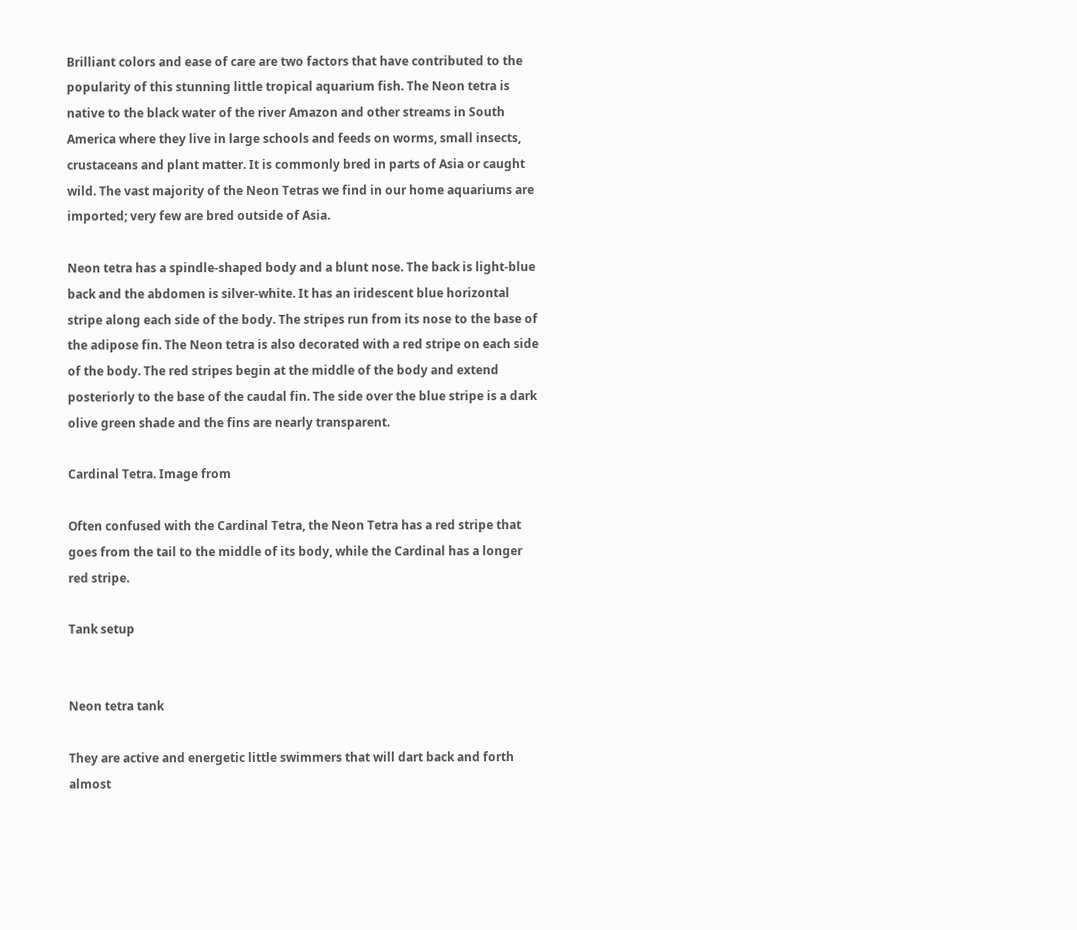Brilliant colors and ease of care are two factors that have contributed to the popularity of this stunning little tropical aquarium fish. The Neon tetra is native to the black water of the river Amazon and other streams in South America where they live in large schools and feeds on worms, small insects, crustaceans and plant matter. It is commonly bred in parts of Asia or caught wild. The vast majority of the Neon Tetras we find in our home aquariums are imported; very few are bred outside of Asia.

Neon tetra has a spindle-shaped body and a blunt nose. The back is light-blue back and the abdomen is silver-white. It has an iridescent blue horizontal stripe along each side of the body. The stripes run from its nose to the base of the adipose fin. The Neon tetra is also decorated with a red stripe on each side of the body. The red stripes begin at the middle of the body and extend posteriorly to the base of the caudal fin. The side over the blue stripe is a dark olive green shade and the fins are nearly transparent.

Cardinal Tetra. Image from

Often confused with the Cardinal Tetra, the Neon Tetra has a red stripe that goes from the tail to the middle of its body, while the Cardinal has a longer red stripe.

Tank setup


Neon tetra tank

They are active and energetic little swimmers that will dart back and forth almost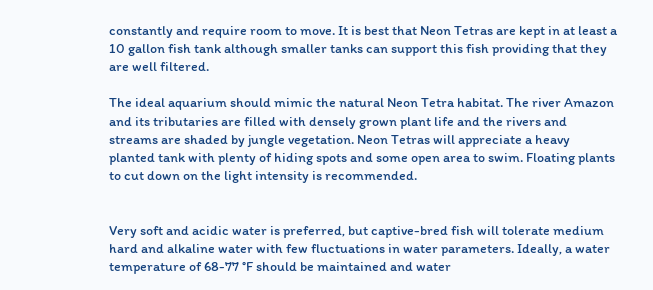constantly and require room to move. It is best that Neon Tetras are kept in at least a 10 gallon fish tank although smaller tanks can support this fish providing that they are well filtered.

The ideal aquarium should mimic the natural Neon Tetra habitat. The river Amazon and its tributaries are filled with densely grown plant life and the rivers and streams are shaded by jungle vegetation. Neon Tetras will appreciate a heavy planted tank with plenty of hiding spots and some open area to swim. Floating plants to cut down on the light intensity is recommended.


Very soft and acidic water is preferred, but captive-bred fish will tolerate medium hard and alkaline water with few fluctuations in water parameters. Ideally, a water temperature of 68-77 °F should be maintained and water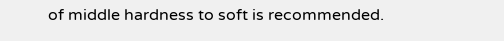of middle hardness to soft is recommended.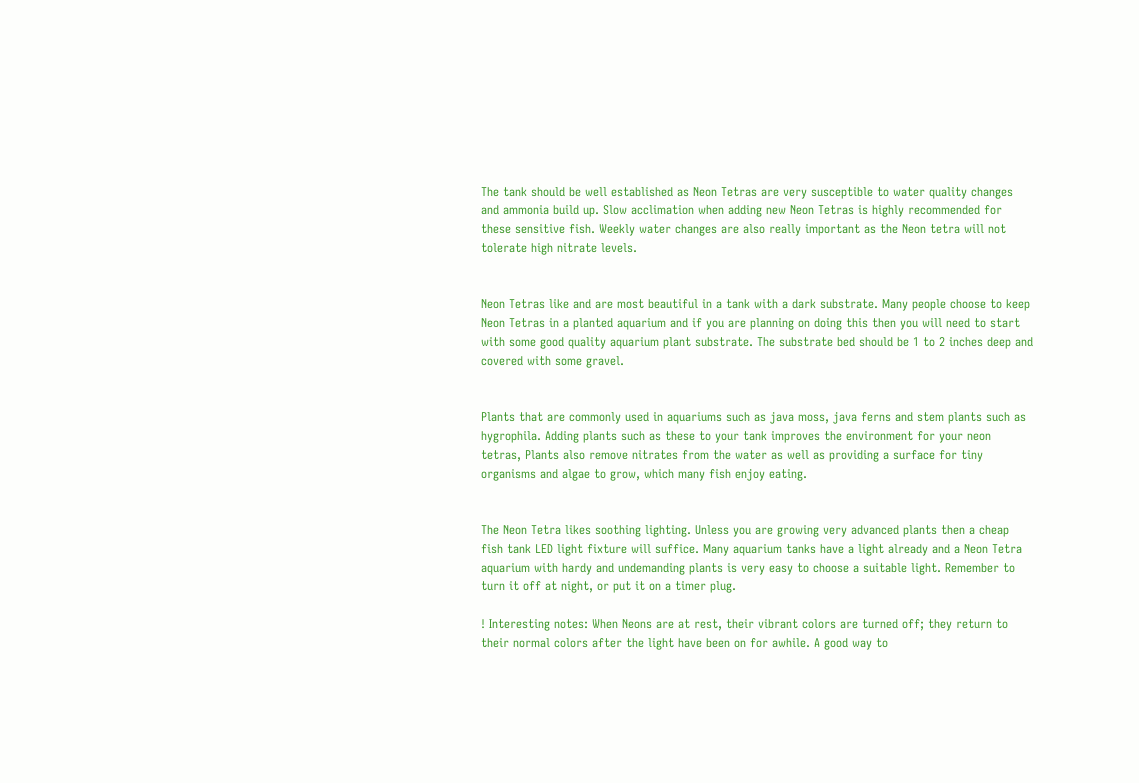The tank should be well established as Neon Tetras are very susceptible to water quality changes and ammonia build up. Slow acclimation when adding new Neon Tetras is highly recommended for these sensitive fish. Weekly water changes are also really important as the Neon tetra will not tolerate high nitrate levels.


Neon Tetras like and are most beautiful in a tank with a dark substrate. Many people choose to keep Neon Tetras in a planted aquarium and if you are planning on doing this then you will need to start with some good quality aquarium plant substrate. The substrate bed should be 1 to 2 inches deep and covered with some gravel.


Plants that are commonly used in aquariums such as java moss, java ferns and stem plants such as hygrophila. Adding plants such as these to your tank improves the environment for your neon tetras, Plants also remove nitrates from the water as well as providing a surface for tiny organisms and algae to grow, which many fish enjoy eating.


The Neon Tetra likes soothing lighting. Unless you are growing very advanced plants then a cheap fish tank LED light fixture will suffice. Many aquarium tanks have a light already and a Neon Tetra aquarium with hardy and undemanding plants is very easy to choose a suitable light. Remember to turn it off at night, or put it on a timer plug.

! Interesting notes: When Neons are at rest, their vibrant colors are turned off; they return to their normal colors after the light have been on for awhile. A good way to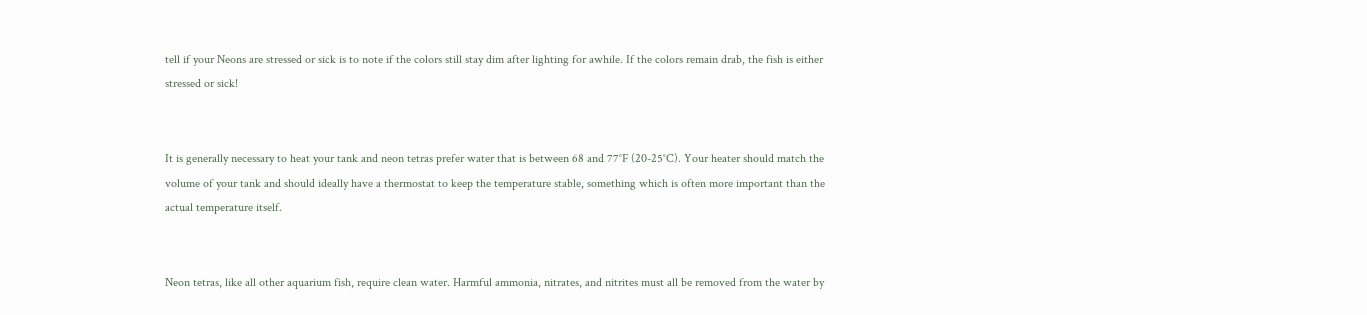tell if your Neons are stressed or sick is to note if the colors still stay dim after lighting for awhile. If the colors remain drab, the fish is either stressed or sick!


It is generally necessary to heat your tank and neon tetras prefer water that is between 68 and 77°F (20-25°C). Your heater should match the volume of your tank and should ideally have a thermostat to keep the temperature stable, something which is often more important than the actual temperature itself.


Neon tetras, like all other aquarium fish, require clean water. Harmful ammonia, nitrates, and nitrites must all be removed from the water by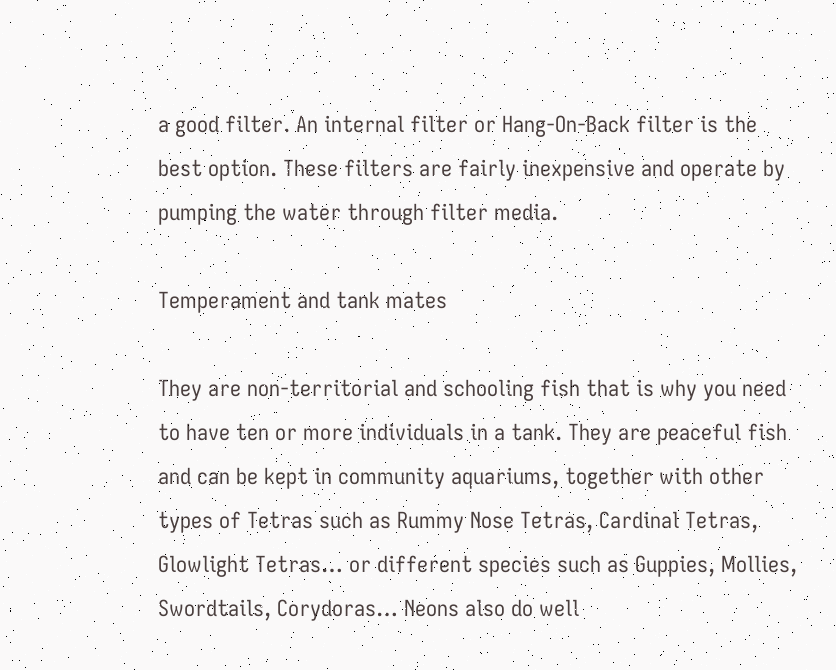a good filter. An internal filter or Hang-On-Back filter is the best option. These filters are fairly inexpensive and operate by pumping the water through filter media.

Temperament and tank mates

They are non-territorial and schooling fish that is why you need to have ten or more individuals in a tank. They are peaceful fish and can be kept in community aquariums, together with other types of Tetras such as Rummy Nose Tetras, Cardinal Tetras, Glowlight Tetras… or different species such as Guppies, Mollies, Swordtails, Corydoras… Neons also do well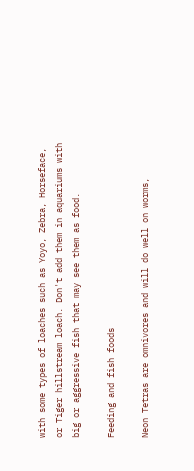with some types of loaches such as Yoyo, Zebra, Horseface, or Tiger hillstream loach. Don't add them in aquariums with big or aggressive fish that may see them as food.

Feeding and fish foods

Neon Tetras are omnivores and will do well on worms,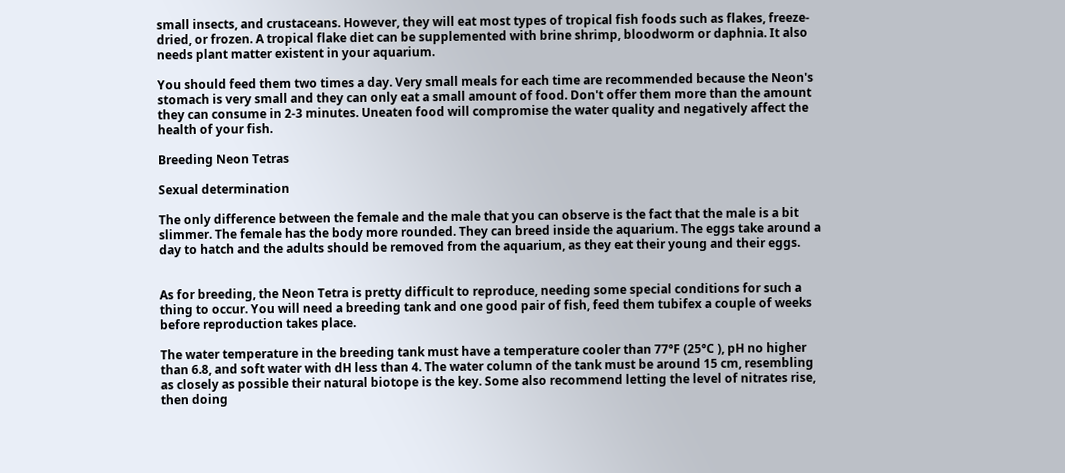small insects, and crustaceans. However, they will eat most types of tropical fish foods such as flakes, freeze-dried, or frozen. A tropical flake diet can be supplemented with brine shrimp, bloodworm or daphnia. It also needs plant matter existent in your aquarium.

You should feed them two times a day. Very small meals for each time are recommended because the Neon's stomach is very small and they can only eat a small amount of food. Don't offer them more than the amount they can consume in 2-3 minutes. Uneaten food will compromise the water quality and negatively affect the health of your fish.

Breeding Neon Tetras

Sexual determination

The only difference between the female and the male that you can observe is the fact that the male is a bit slimmer. The female has the body more rounded. They can breed inside the aquarium. The eggs take around a day to hatch and the adults should be removed from the aquarium, as they eat their young and their eggs.


As for breeding, the Neon Tetra is pretty difficult to reproduce, needing some special conditions for such a thing to occur. You will need a breeding tank and one good pair of fish, feed them tubifex a couple of weeks before reproduction takes place.

The water temperature in the breeding tank must have a temperature cooler than 77°F (25°C ), pH no higher than 6.8, and soft water with dH less than 4. The water column of the tank must be around 15 cm, resembling as closely as possible their natural biotope is the key. Some also recommend letting the level of nitrates rise, then doing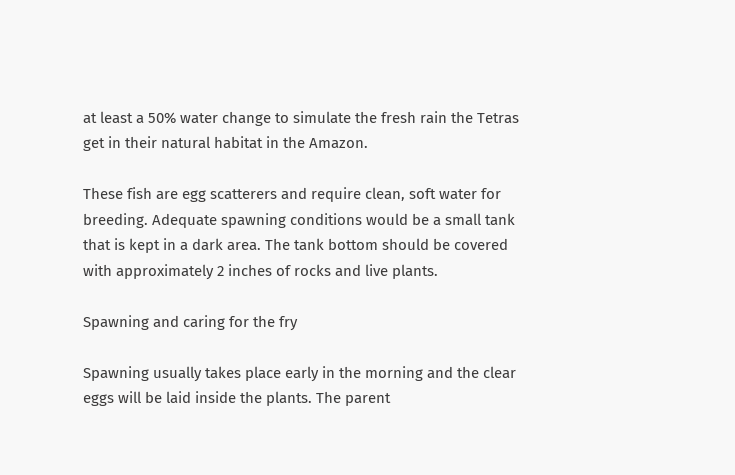at least a 50% water change to simulate the fresh rain the Tetras get in their natural habitat in the Amazon.

These fish are egg scatterers and require clean, soft water for breeding. Adequate spawning conditions would be a small tank that is kept in a dark area. The tank bottom should be covered with approximately 2 inches of rocks and live plants.

Spawning and caring for the fry

Spawning usually takes place early in the morning and the clear eggs will be laid inside the plants. The parent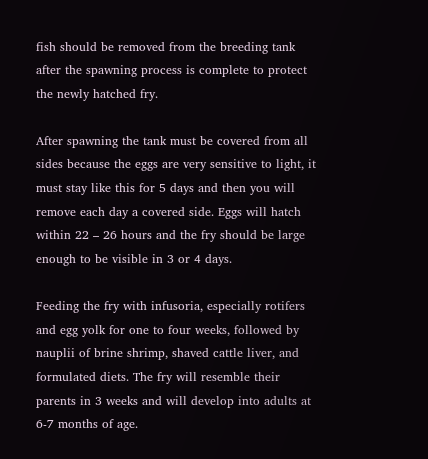fish should be removed from the breeding tank after the spawning process is complete to protect the newly hatched fry.

After spawning the tank must be covered from all sides because the eggs are very sensitive to light, it must stay like this for 5 days and then you will remove each day a covered side. Eggs will hatch within 22 – 26 hours and the fry should be large enough to be visible in 3 or 4 days.

Feeding the fry with infusoria, especially rotifers and egg yolk for one to four weeks, followed by nauplii of brine shrimp, shaved cattle liver, and formulated diets. The fry will resemble their parents in 3 weeks and will develop into adults at 6-7 months of age.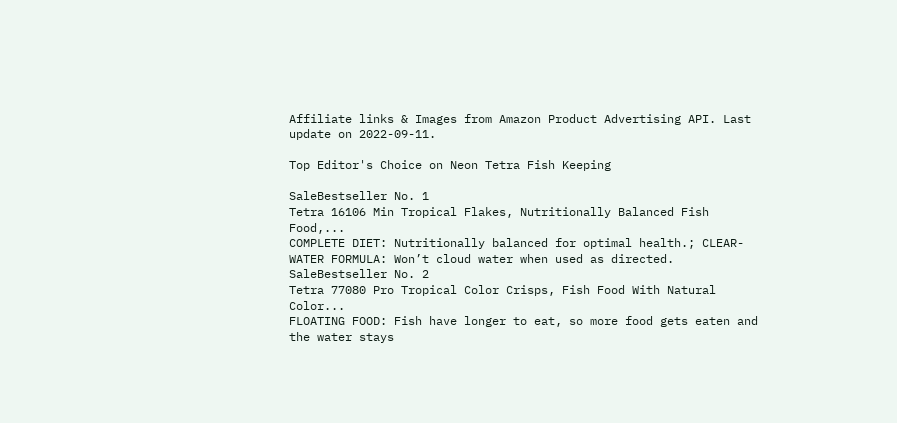Affiliate links & Images from Amazon Product Advertising API. Last update on 2022-09-11.

Top Editor's Choice on Neon Tetra Fish Keeping

SaleBestseller No. 1
Tetra 16106 Min Tropical Flakes, Nutritionally Balanced Fish Food,...
COMPLETE DIET: Nutritionally balanced for optimal health.; CLEAR-WATER FORMULA: Won’t cloud water when used as directed.
SaleBestseller No. 2
Tetra 77080 Pro Tropical Color Crisps, Fish Food With Natural Color...
FLOATING FOOD: Fish have longer to eat, so more food gets eaten and the water stays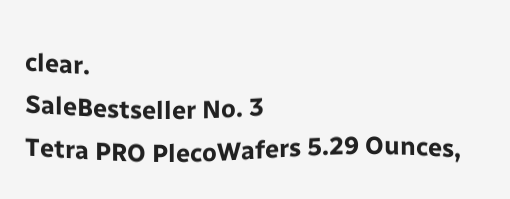clear.
SaleBestseller No. 3
Tetra PRO PlecoWafers 5.29 Ounces,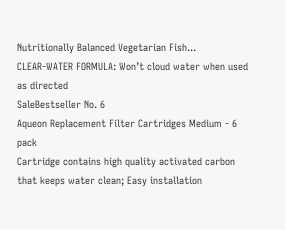Nutritionally Balanced Vegetarian Fish...
CLEAR-WATER FORMULA: Won’t cloud water when used as directed
SaleBestseller No. 6
Aqueon Replacement Filter Cartridges Medium - 6 pack
Cartridge contains high quality activated carbon that keeps water clean; Easy installation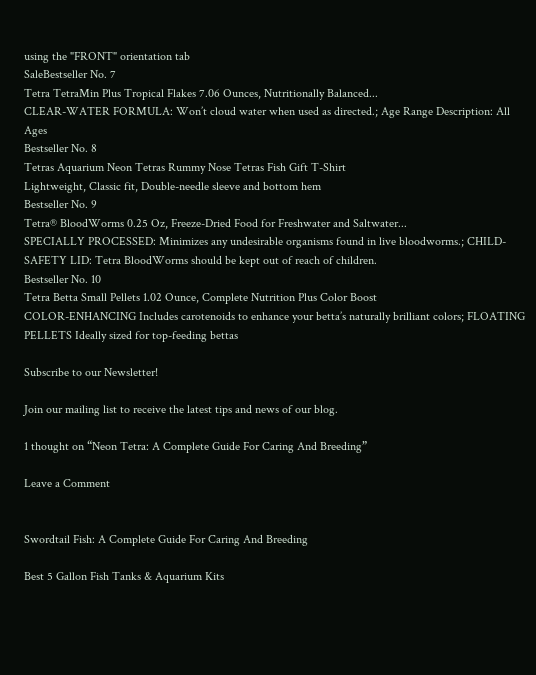using the "FRONT" orientation tab
SaleBestseller No. 7
Tetra TetraMin Plus Tropical Flakes 7.06 Ounces, Nutritionally Balanced...
CLEAR-WATER FORMULA: Won’t cloud water when used as directed.; Age Range Description: All Ages
Bestseller No. 8
Tetras Aquarium Neon Tetras Rummy Nose Tetras Fish Gift T-Shirt
Lightweight, Classic fit, Double-needle sleeve and bottom hem
Bestseller No. 9
Tetra® BloodWorms 0.25 Oz, Freeze-Dried Food for Freshwater and Saltwater...
SPECIALLY PROCESSED: Minimizes any undesirable organisms found in live bloodworms.; CHILD-SAFETY LID: Tetra BloodWorms should be kept out of reach of children.
Bestseller No. 10
Tetra Betta Small Pellets 1.02 Ounce, Complete Nutrition Plus Color Boost
COLOR-ENHANCING Includes carotenoids to enhance your betta’s naturally brilliant colors; FLOATING PELLETS Ideally sized for top-feeding bettas

Subscribe to our Newsletter!

Join our mailing list to receive the latest tips and news of our blog.

1 thought on “Neon Tetra: A Complete Guide For Caring And Breeding”

Leave a Comment


Swordtail Fish: A Complete Guide For Caring And Breeding

Best 5 Gallon Fish Tanks & Aquarium Kits